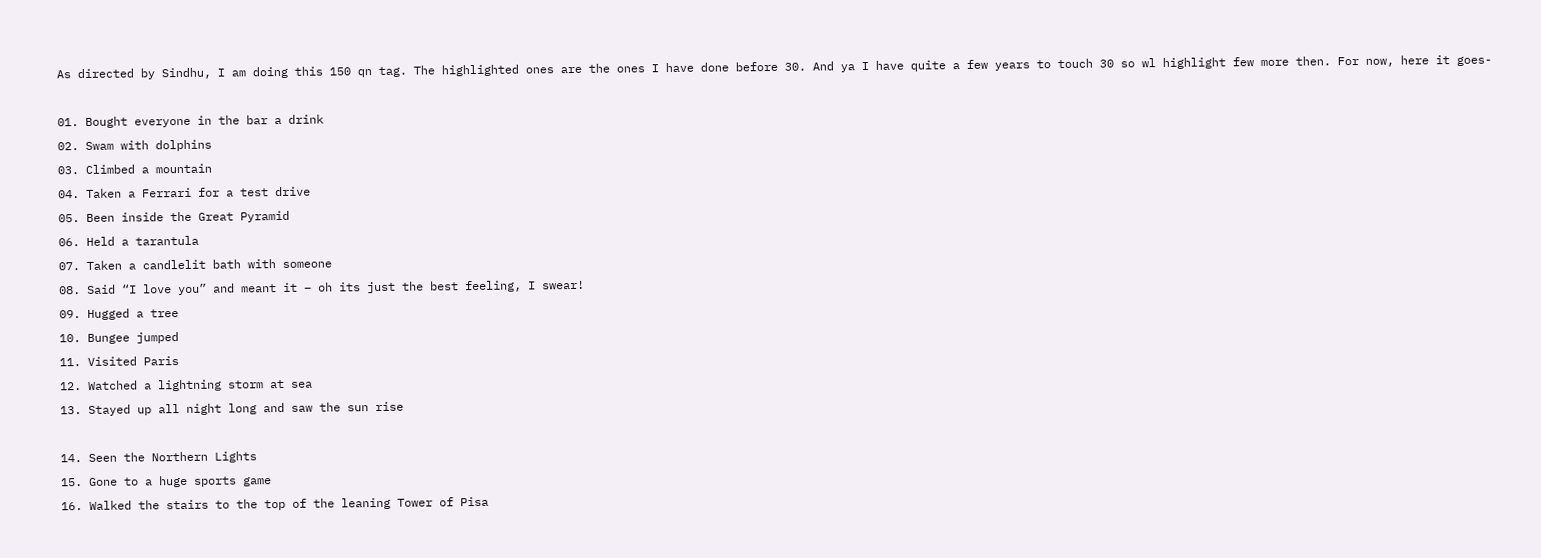As directed by Sindhu, I am doing this 150 qn tag. The highlighted ones are the ones I have done before 30. And ya I have quite a few years to touch 30 so wl highlight few more then. For now, here it goes-

01. Bought everyone in the bar a drink
02. Swam with dolphins
03. Climbed a mountain
04. Taken a Ferrari for a test drive
05. Been inside the Great Pyramid
06. Held a tarantula
07. Taken a candlelit bath with someone
08. Said “I love you” and meant it – oh its just the best feeling, I swear!
09. Hugged a tree
10. Bungee jumped
11. Visited Paris
12. Watched a lightning storm at sea
13. Stayed up all night long and saw the sun rise

14. Seen the Northern Lights
15. Gone to a huge sports game
16. Walked the stairs to the top of the leaning Tower of Pisa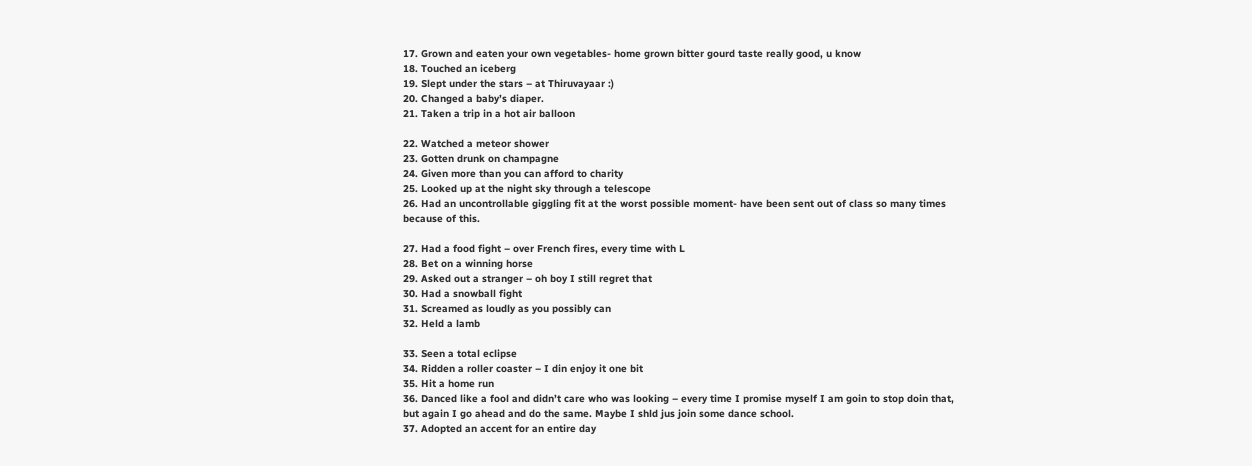17. Grown and eaten your own vegetables- home grown bitter gourd taste really good, u know
18. Touched an iceberg
19. Slept under the stars – at Thiruvayaar :)
20. Changed a baby’s diaper.
21. Taken a trip in a hot air balloon

22. Watched a meteor shower
23. Gotten drunk on champagne
24. Given more than you can afford to charity
25. Looked up at the night sky through a telescope
26. Had an uncontrollable giggling fit at the worst possible moment- have been sent out of class so many times because of this.

27. Had a food fight – over French fires, every time with L
28. Bet on a winning horse
29. Asked out a stranger – oh boy I still regret that
30. Had a snowball fight
31. Screamed as loudly as you possibly can
32. Held a lamb

33. Seen a total eclipse
34. Ridden a roller coaster – I din enjoy it one bit
35. Hit a home run
36. Danced like a fool and didn’t care who was looking – every time I promise myself I am goin to stop doin that, but again I go ahead and do the same. Maybe I shld jus join some dance school.
37. Adopted an accent for an entire day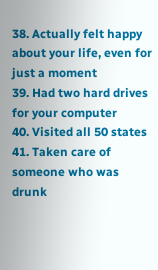38. Actually felt happy about your life, even for just a moment
39. Had two hard drives for your computer
40. Visited all 50 states
41. Taken care of someone who was drunk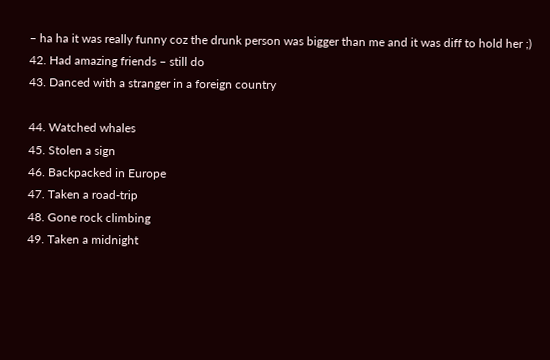– ha ha it was really funny coz the drunk person was bigger than me and it was diff to hold her ;)
42. Had amazing friends – still do
43. Danced with a stranger in a foreign country

44. Watched whales
45. Stolen a sign
46. Backpacked in Europe
47. Taken a road-trip
48. Gone rock climbing
49. Taken a midnight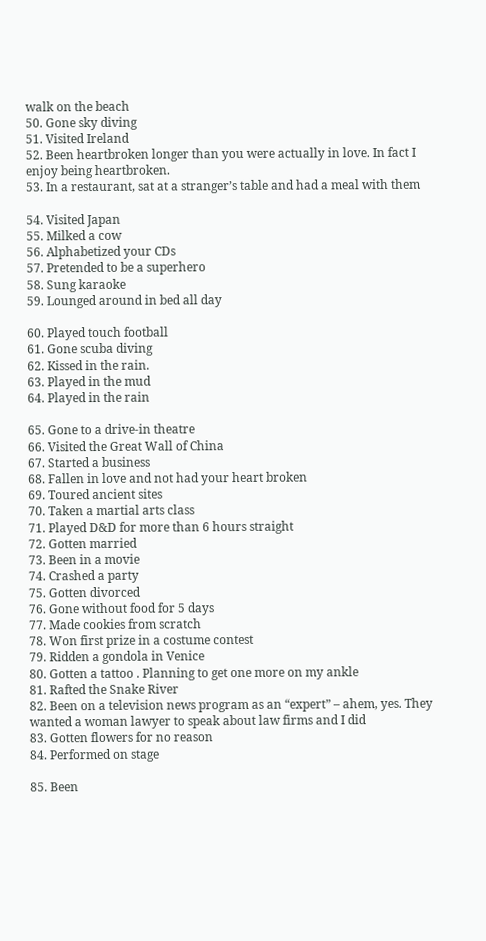walk on the beach
50. Gone sky diving
51. Visited Ireland
52. Been heartbroken longer than you were actually in love. In fact I enjoy being heartbroken.
53. In a restaurant, sat at a stranger’s table and had a meal with them

54. Visited Japan
55. Milked a cow
56. Alphabetized your CDs
57. Pretended to be a superhero
58. Sung karaoke
59. Lounged around in bed all day

60. Played touch football
61. Gone scuba diving
62. Kissed in the rain.
63. Played in the mud
64. Played in the rain

65. Gone to a drive-in theatre
66. Visited the Great Wall of China
67. Started a business
68. Fallen in love and not had your heart broken
69. Toured ancient sites
70. Taken a martial arts class
71. Played D&D for more than 6 hours straight
72. Gotten married
73. Been in a movie
74. Crashed a party
75. Gotten divorced
76. Gone without food for 5 days
77. Made cookies from scratch
78. Won first prize in a costume contest
79. Ridden a gondola in Venice
80. Gotten a tattoo . Planning to get one more on my ankle
81. Rafted the Snake River
82. Been on a television news program as an “expert” – ahem, yes. They wanted a woman lawyer to speak about law firms and I did
83. Gotten flowers for no reason
84. Performed on stage

85. Been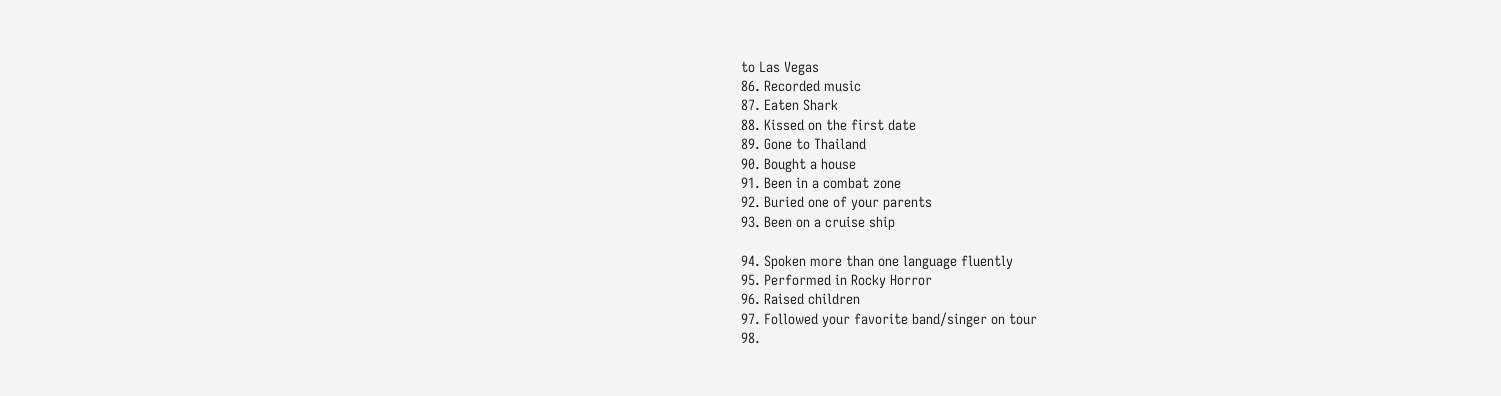to Las Vegas
86. Recorded music
87. Eaten Shark
88. Kissed on the first date
89. Gone to Thailand
90. Bought a house
91. Been in a combat zone
92. Buried one of your parents
93. Been on a cruise ship

94. Spoken more than one language fluently
95. Performed in Rocky Horror
96. Raised children
97. Followed your favorite band/singer on tour
98.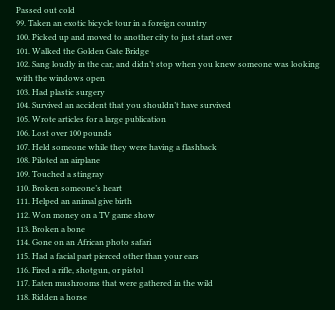Passed out cold
99. Taken an exotic bicycle tour in a foreign country
100. Picked up and moved to another city to just start over
101. Walked the Golden Gate Bridge
102. Sang loudly in the car, and didn’t stop when you knew someone was looking with the windows open
103. Had plastic surgery
104. Survived an accident that you shouldn’t have survived
105. Wrote articles for a large publication
106. Lost over 100 pounds
107. Held someone while they were having a flashback
108. Piloted an airplane
109. Touched a stingray
110. Broken someone’s heart
111. Helped an animal give birth
112. Won money on a TV game show
113. Broken a bone
114. Gone on an African photo safari
115. Had a facial part pierced other than your ears
116. Fired a rifle, shotgun, or pistol
117. Eaten mushrooms that were gathered in the wild
118. Ridden a horse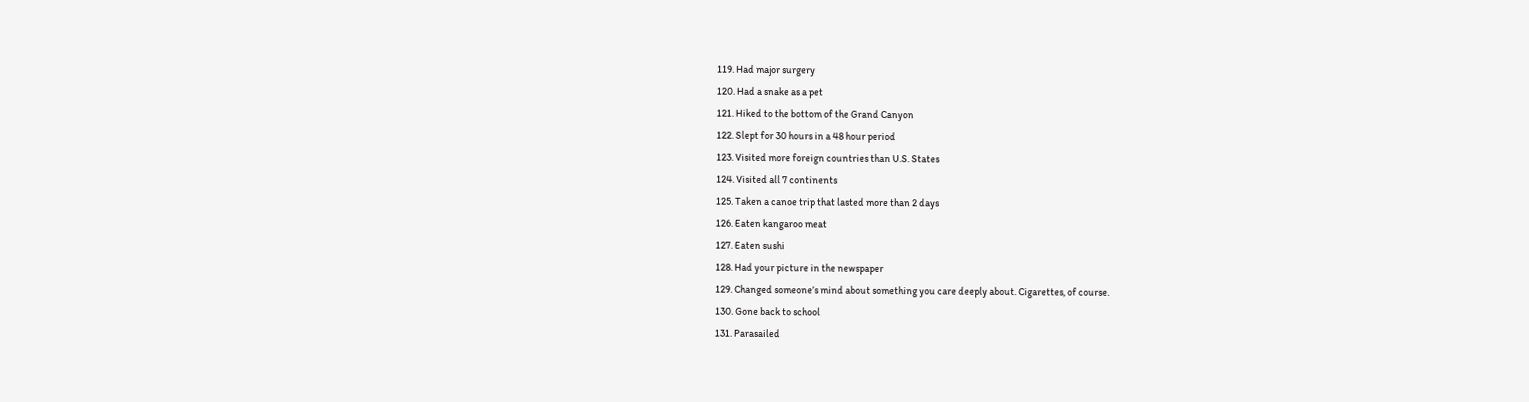119. Had major surgery
120. Had a snake as a pet
121. Hiked to the bottom of the Grand Canyon
122. Slept for 30 hours in a 48 hour period
123. Visited more foreign countries than U.S. States
124. Visited all 7 continents
125. Taken a canoe trip that lasted more than 2 days
126. Eaten kangaroo meat
127. Eaten sushi
128. Had your picture in the newspaper
129. Changed someone’s mind about something you care deeply about. Cigarettes, of course.
130. Gone back to school
131. Parasailed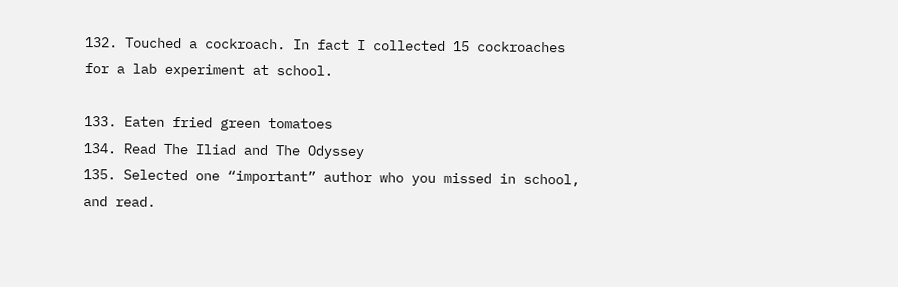132. Touched a cockroach. In fact I collected 15 cockroaches for a lab experiment at school.

133. Eaten fried green tomatoes
134. Read The Iliad and The Odyssey
135. Selected one “important” author who you missed in school, and read.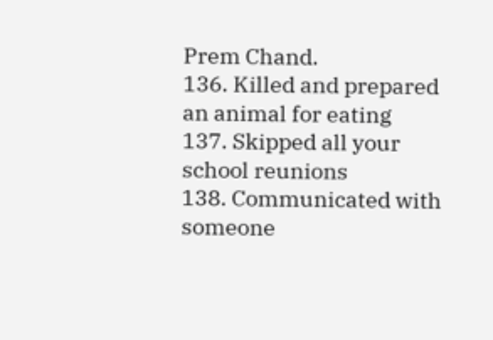Prem Chand.
136. Killed and prepared an animal for eating
137. Skipped all your school reunions
138. Communicated with someone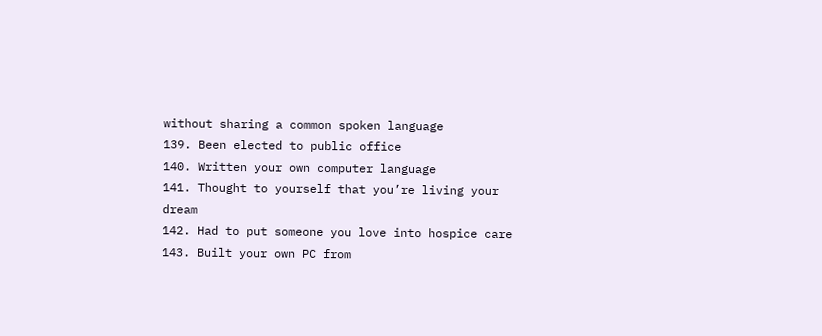without sharing a common spoken language
139. Been elected to public office
140. Written your own computer language
141. Thought to yourself that you’re living your dream
142. Had to put someone you love into hospice care
143. Built your own PC from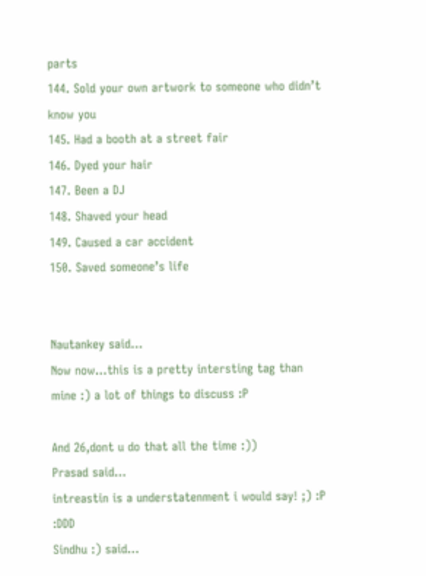parts
144. Sold your own artwork to someone who didn’t know you
145. Had a booth at a street fair
146. Dyed your hair
147. Been a DJ
148. Shaved your head
149. Caused a car accident
150. Saved someone’s life


Nautankey said…
Now now...this is a pretty intersting tag than mine :) a lot of things to discuss :P

And 26,dont u do that all the time :))
Prasad said…
intreastin is a understatenment i would say! ;) :P :DDD
Sindhu :) said…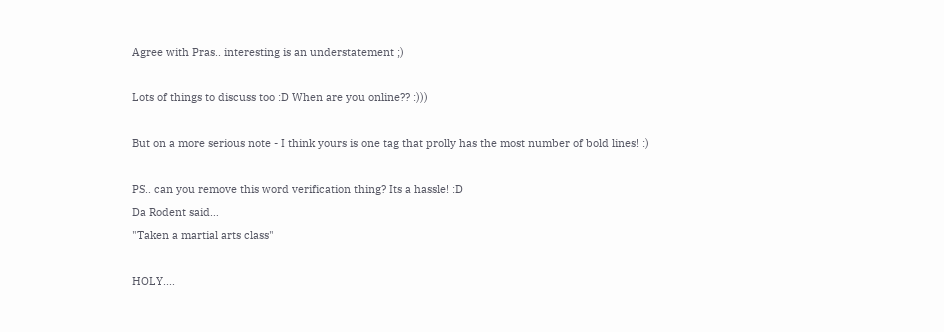Agree with Pras.. interesting is an understatement ;)

Lots of things to discuss too :D When are you online?? :)))

But on a more serious note - I think yours is one tag that prolly has the most number of bold lines! :)

PS.. can you remove this word verification thing? Its a hassle! :D
Da Rodent said…
"Taken a martial arts class"

HOLY....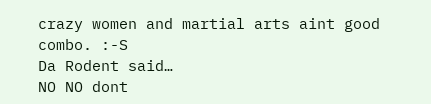crazy women and martial arts aint good combo. :-S
Da Rodent said…
NO NO dont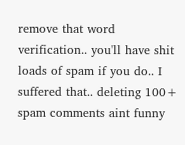remove that word verification.. you'll have shit loads of spam if you do.. I suffered that.. deleting 100+ spam comments aint funny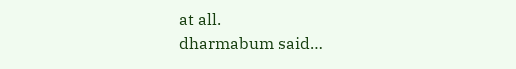at all.
dharmabum said…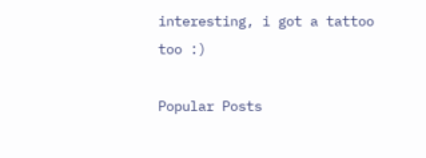interesting, i got a tattoo too :)

Popular Posts